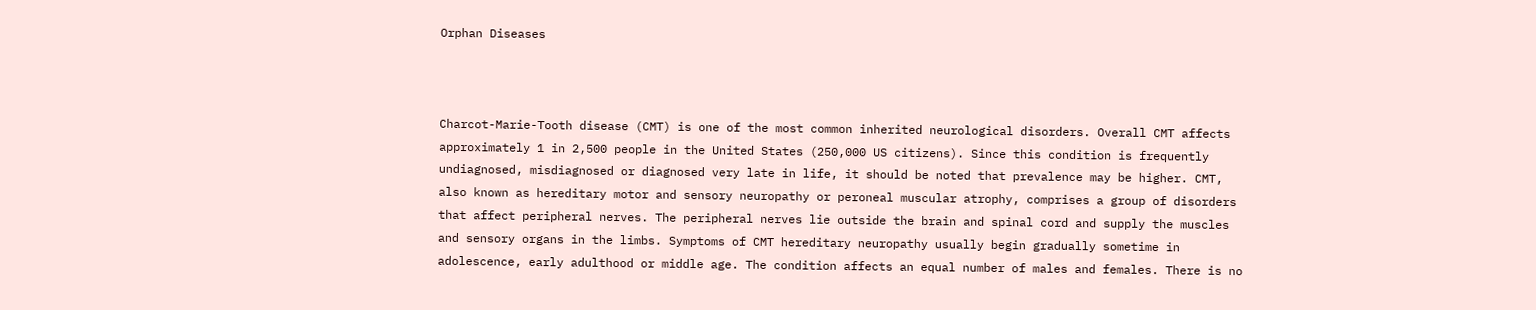Orphan Diseases



Charcot-Marie-Tooth disease (CMT) is one of the most common inherited neurological disorders. Overall CMT affects approximately 1 in 2,500 people in the United States (250,000 US citizens). Since this condition is frequently undiagnosed, misdiagnosed or diagnosed very late in life, it should be noted that prevalence may be higher. CMT, also known as hereditary motor and sensory neuropathy or peroneal muscular atrophy, comprises a group of disorders that affect peripheral nerves. The peripheral nerves lie outside the brain and spinal cord and supply the muscles and sensory organs in the limbs. Symptoms of CMT hereditary neuropathy usually begin gradually sometime in adolescence, early adulthood or middle age. The condition affects an equal number of males and females. There is no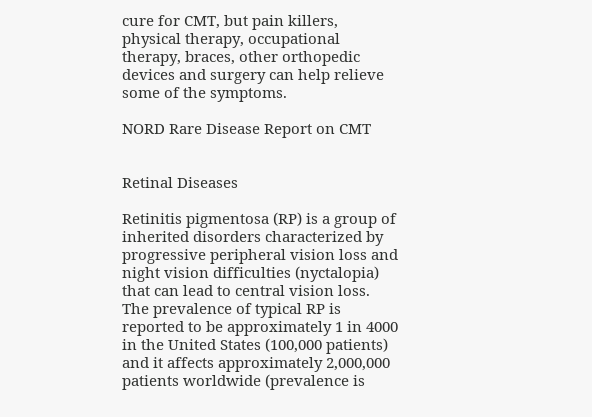cure for CMT, but pain killers, physical therapy, occupational therapy, braces, other orthopedic devices and surgery can help relieve some of the symptoms.

NORD Rare Disease Report on CMT


Retinal Diseases

Retinitis pigmentosa (RP) is a group of inherited disorders characterized by progressive peripheral vision loss and night vision difficulties (nyctalopia) that can lead to central vision loss. The prevalence of typical RP is reported to be approximately 1 in 4000 in the United States (100,000 patients) and it affects approximately 2,000,000 patients worldwide (prevalence is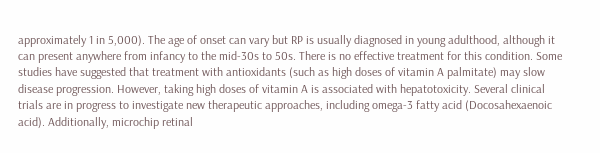approximately 1 in 5,000). The age of onset can vary but RP is usually diagnosed in young adulthood, although it can present anywhere from infancy to the mid-30s to 50s. There is no effective treatment for this condition. Some studies have suggested that treatment with antioxidants (such as high doses of vitamin A palmitate) may slow disease progression. However, taking high doses of vitamin A is associated with hepatotoxicity. Several clinical trials are in progress to investigate new therapeutic approaches, including omega-3 fatty acid (Docosahexaenoic acid). Additionally, microchip retinal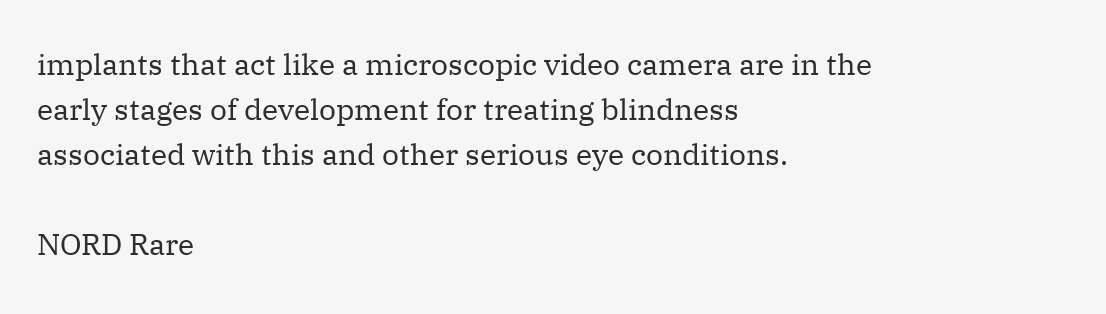implants that act like a microscopic video camera are in the early stages of development for treating blindness associated with this and other serious eye conditions.

NORD Rare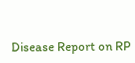Disease Report on RP